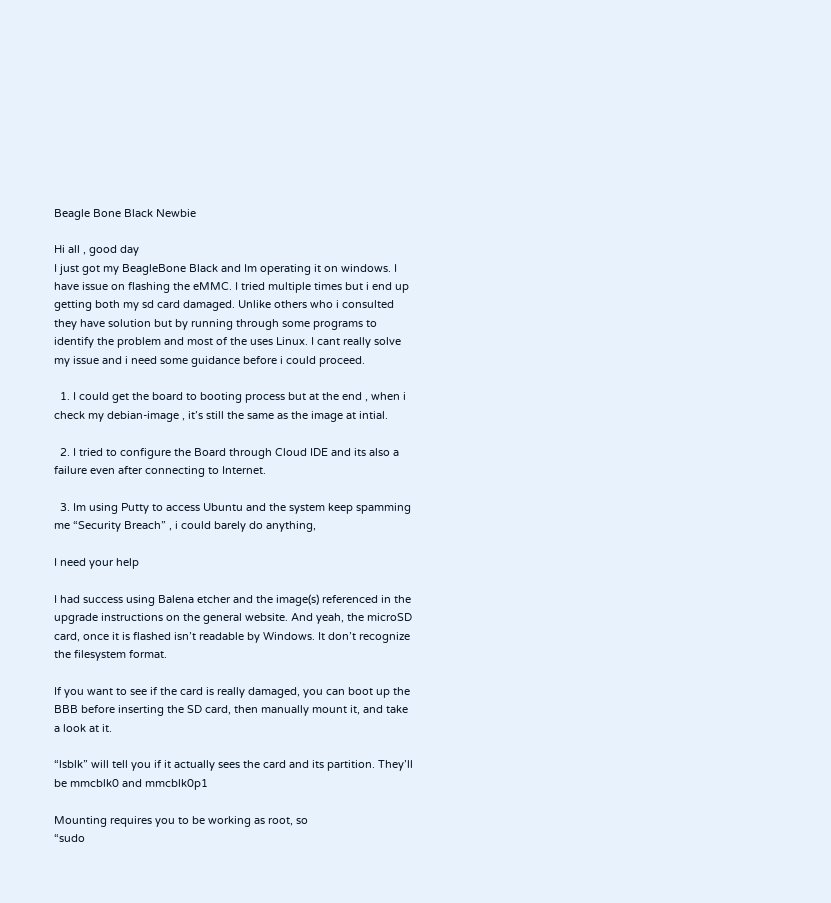Beagle Bone Black Newbie

Hi all , good day
I just got my BeagleBone Black and Im operating it on windows. I have issue on flashing the eMMC. I tried multiple times but i end up getting both my sd card damaged. Unlike others who i consulted they have solution but by running through some programs to identify the problem and most of the uses Linux. I cant really solve my issue and i need some guidance before i could proceed.

  1. I could get the board to booting process but at the end , when i check my debian-image , it’s still the same as the image at intial.

  2. I tried to configure the Board through Cloud IDE and its also a failure even after connecting to Internet.

  3. Im using Putty to access Ubuntu and the system keep spamming me “Security Breach” , i could barely do anything,

I need your help

I had success using Balena etcher and the image(s) referenced in the upgrade instructions on the general website. And yeah, the microSD card, once it is flashed isn’t readable by Windows. It don’t recognize the filesystem format.

If you want to see if the card is really damaged, you can boot up the BBB before inserting the SD card, then manually mount it, and take a look at it.

“lsblk” will tell you if it actually sees the card and its partition. They’ll be mmcblk0 and mmcblk0p1

Mounting requires you to be working as root, so
“sudo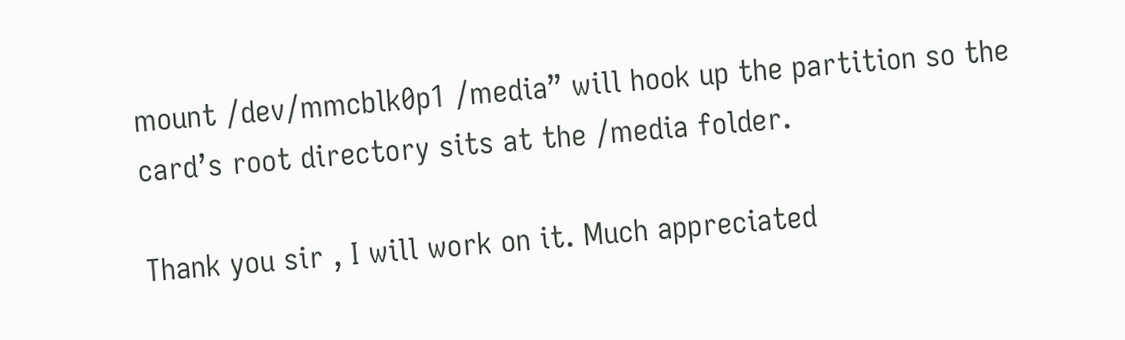mount /dev/mmcblk0p1 /media” will hook up the partition so the card’s root directory sits at the /media folder.

Thank you sir , I will work on it. Much appreciated